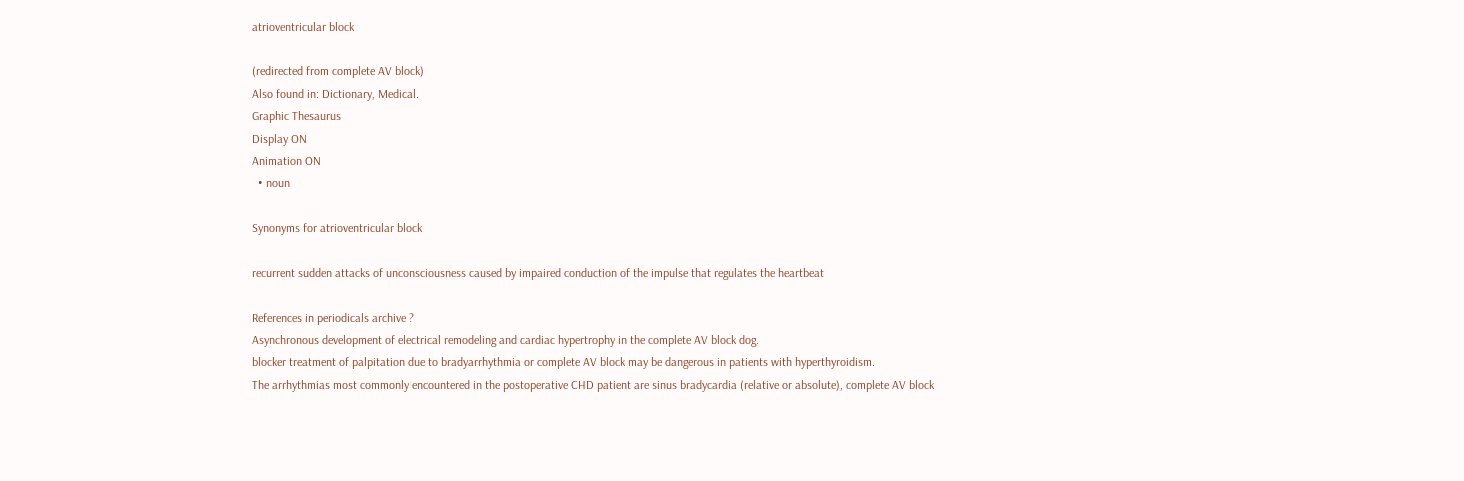atrioventricular block

(redirected from complete AV block)
Also found in: Dictionary, Medical.
Graphic Thesaurus
Display ON
Animation ON
  • noun

Synonyms for atrioventricular block

recurrent sudden attacks of unconsciousness caused by impaired conduction of the impulse that regulates the heartbeat

References in periodicals archive ?
Asynchronous development of electrical remodeling and cardiac hypertrophy in the complete AV block dog.
blocker treatment of palpitation due to bradyarrhythmia or complete AV block may be dangerous in patients with hyperthyroidism.
The arrhythmias most commonly encountered in the postoperative CHD patient are sinus bradycardia (relative or absolute), complete AV block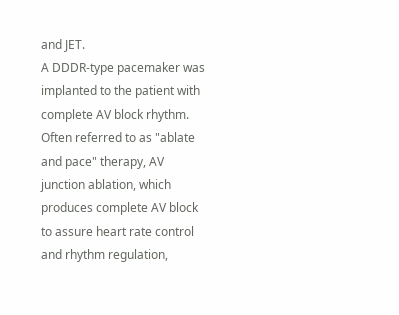and JET.
A DDDR-type pacemaker was implanted to the patient with complete AV block rhythm.
Often referred to as "ablate and pace" therapy, AV junction ablation, which produces complete AV block to assure heart rate control and rhythm regulation,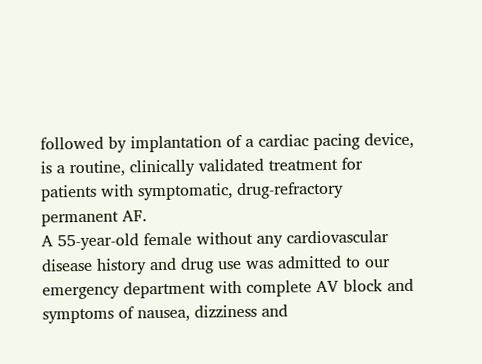followed by implantation of a cardiac pacing device, is a routine, clinically validated treatment for patients with symptomatic, drug-refractory permanent AF.
A 55-year-old female without any cardiovascular disease history and drug use was admitted to our emergency department with complete AV block and symptoms of nausea, dizziness and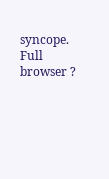syncope.
Full browser ?